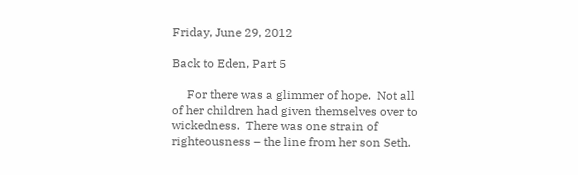Friday, June 29, 2012

Back to Eden, Part 5

     For there was a glimmer of hope.  Not all of her children had given themselves over to wickedness.  There was one strain of righteousness – the line from her son Seth.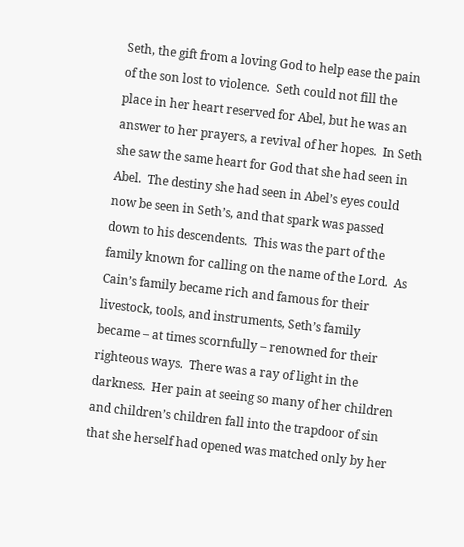Seth, the gift from a loving God to help ease the pain of the son lost to violence.  Seth could not fill the place in her heart reserved for Abel, but he was an answer to her prayers, a revival of her hopes.  In Seth she saw the same heart for God that she had seen in Abel.  The destiny she had seen in Abel’s eyes could now be seen in Seth’s, and that spark was passed down to his descendents.  This was the part of the family known for calling on the name of the Lord.  As Cain’s family became rich and famous for their livestock, tools, and instruments, Seth’s family became – at times scornfully – renowned for their righteous ways.  There was a ray of light in the darkness.  Her pain at seeing so many of her children and children’s children fall into the trapdoor of sin that she herself had opened was matched only by her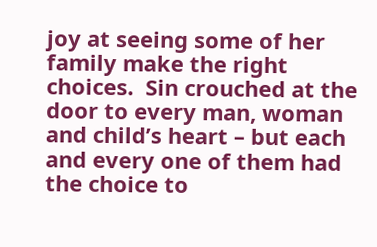joy at seeing some of her family make the right choices.  Sin crouched at the door to every man, woman and child’s heart – but each and every one of them had the choice to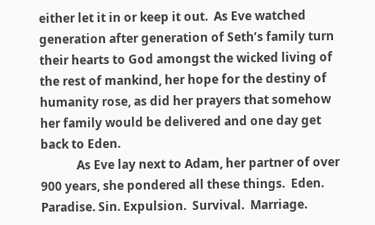either let it in or keep it out.  As Eve watched generation after generation of Seth’s family turn their hearts to God amongst the wicked living of the rest of mankind, her hope for the destiny of humanity rose, as did her prayers that somehow her family would be delivered and one day get back to Eden.
            As Eve lay next to Adam, her partner of over 900 years, she pondered all these things.  Eden.  Paradise. Sin. Expulsion.  Survival.  Marriage.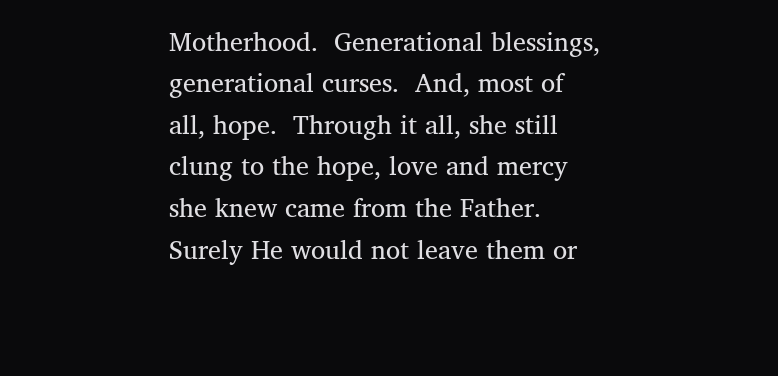Motherhood.  Generational blessings, generational curses.  And, most of all, hope.  Through it all, she still clung to the hope, love and mercy she knew came from the Father.  Surely He would not leave them or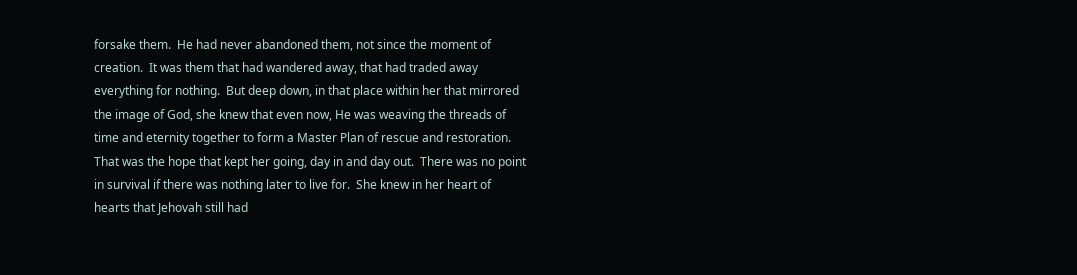forsake them.  He had never abandoned them, not since the moment of creation.  It was them that had wandered away, that had traded away everything for nothing.  But deep down, in that place within her that mirrored the image of God, she knew that even now, He was weaving the threads of time and eternity together to form a Master Plan of rescue and restoration.  That was the hope that kept her going, day in and day out.  There was no point in survival if there was nothing later to live for.  She knew in her heart of hearts that Jehovah still had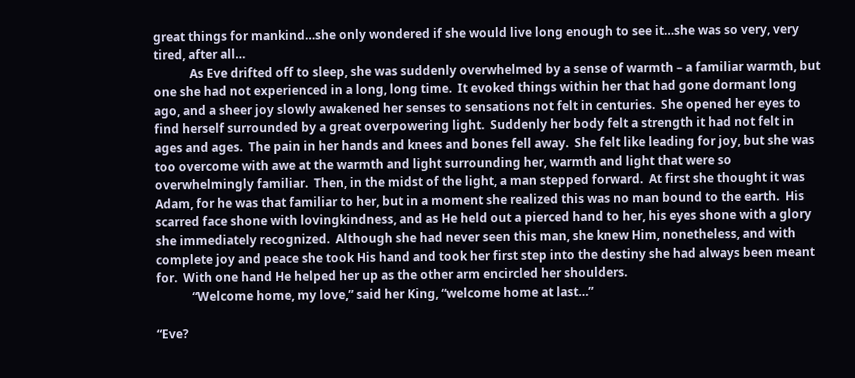great things for mankind…she only wondered if she would live long enough to see it…she was so very, very tired, after all…
            As Eve drifted off to sleep, she was suddenly overwhelmed by a sense of warmth – a familiar warmth, but one she had not experienced in a long, long time.  It evoked things within her that had gone dormant long ago, and a sheer joy slowly awakened her senses to sensations not felt in centuries.  She opened her eyes to find herself surrounded by a great overpowering light.  Suddenly her body felt a strength it had not felt in ages and ages.  The pain in her hands and knees and bones fell away.  She felt like leading for joy, but she was too overcome with awe at the warmth and light surrounding her, warmth and light that were so overwhelmingly familiar.  Then, in the midst of the light, a man stepped forward.  At first she thought it was Adam, for he was that familiar to her, but in a moment she realized this was no man bound to the earth.  His scarred face shone with lovingkindness, and as He held out a pierced hand to her, his eyes shone with a glory she immediately recognized.  Although she had never seen this man, she knew Him, nonetheless, and with complete joy and peace she took His hand and took her first step into the destiny she had always been meant for.  With one hand He helped her up as the other arm encircled her shoulders.
            “Welcome home, my love,” said her King, “welcome home at last…”

“Eve?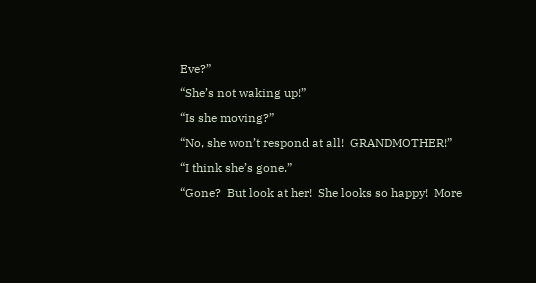Eve?”
“She’s not waking up!”
“Is she moving?”
“No, she won’t respond at all!  GRANDMOTHER!”
“I think she’s gone.”
“Gone?  But look at her!  She looks so happy!  More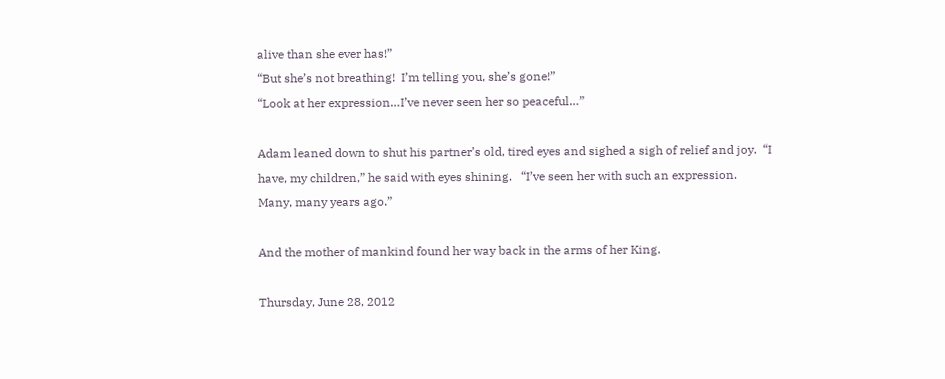alive than she ever has!”
“But she’s not breathing!  I’m telling you, she’s gone!”
“Look at her expression…I’ve never seen her so peaceful…”

Adam leaned down to shut his partner’s old, tired eyes and sighed a sigh of relief and joy.  “I have, my children,” he said with eyes shining.   “I’ve seen her with such an expression.  Many, many years ago.”

And the mother of mankind found her way back in the arms of her King.

Thursday, June 28, 2012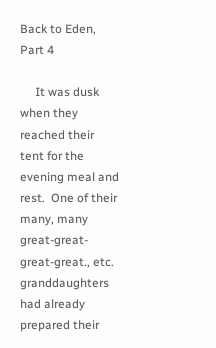Back to Eden, Part 4

     It was dusk when they reached their tent for the evening meal and rest.  One of their many, many great-great-great-great., etc. granddaughters had already prepared their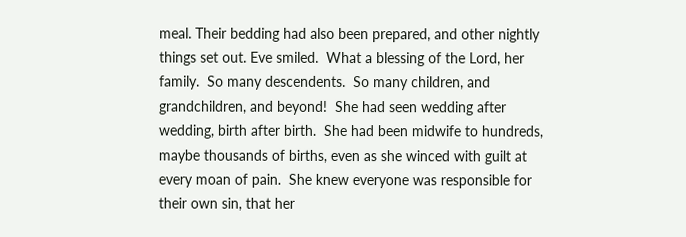meal. Their bedding had also been prepared, and other nightly things set out. Eve smiled.  What a blessing of the Lord, her family.  So many descendents.  So many children, and grandchildren, and beyond!  She had seen wedding after wedding, birth after birth.  She had been midwife to hundreds, maybe thousands of births, even as she winced with guilt at every moan of pain.  She knew everyone was responsible for their own sin, that her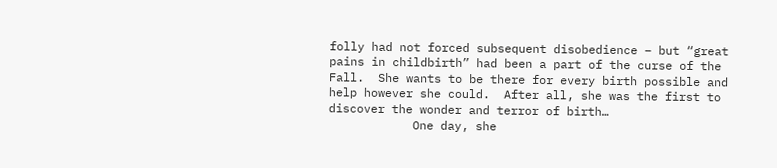folly had not forced subsequent disobedience – but “great pains in childbirth” had been a part of the curse of the Fall.  She wants to be there for every birth possible and help however she could.  After all, she was the first to discover the wonder and terror of birth…
            One day, she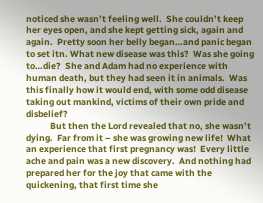noticed she wasn’t feeling well.  She couldn’t keep her eyes open, and she kept getting sick, again and again.  Pretty soon her belly began…and panic began to set itn. What new disease was this?  Was she going to…die?  She and Adam had no experience with human death, but they had seen it in animals.  Was this finally how it would end, with some odd disease taking out mankind, victims of their own pride and disbelief?
            But then the Lord revealed that no, she wasn’t dying.  Far from it – she was growing new life!  What an experience that first pregnancy was!  Every little ache and pain was a new discovery.  And nothing had prepared her for the joy that came with the quickening, that first time she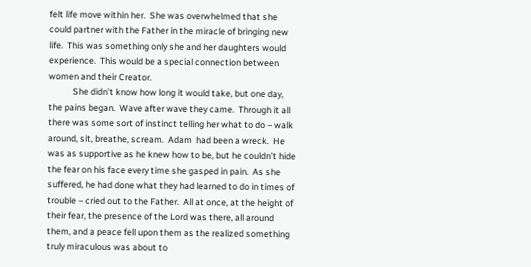felt life move within her.  She was overwhelmed that she could partner with the Father in the miracle of bringing new life.  This was something only she and her daughters would experience.  This would be a special connection between women and their Creator.
            She didn’t know how long it would take, but one day, the pains began.  Wave after wave they came.  Through it all there was some sort of instinct telling her what to do – walk around, sit, breathe, scream.  Adam  had been a wreck.  He was as supportive as he knew how to be, but he couldn’t hide the fear on his face every time she gasped in pain.  As she suffered, he had done what they had learned to do in times of trouble – cried out to the Father.  All at once, at the height of their fear, the presence of the Lord was there, all around them, and a peace fell upon them as the realized something truly miraculous was about to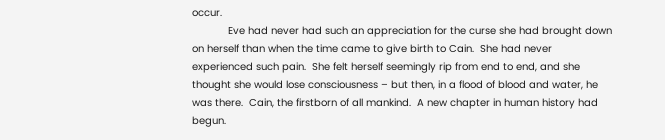occur.
            Eve had never had such an appreciation for the curse she had brought down on herself than when the time came to give birth to Cain.  She had never experienced such pain.  She felt herself seemingly rip from end to end, and she thought she would lose consciousness – but then, in a flood of blood and water, he was there.  Cain, the firstborn of all mankind.  A new chapter in human history had begun.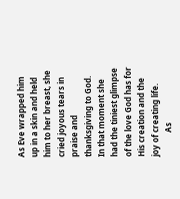As Eve wrapped him up in a skin and held him to her breast, she cried joyous tears in praise and thanksgiving to God.  In that moment she had the tiniest glimpse of the love God has for His creation and the joy of creating life.
            As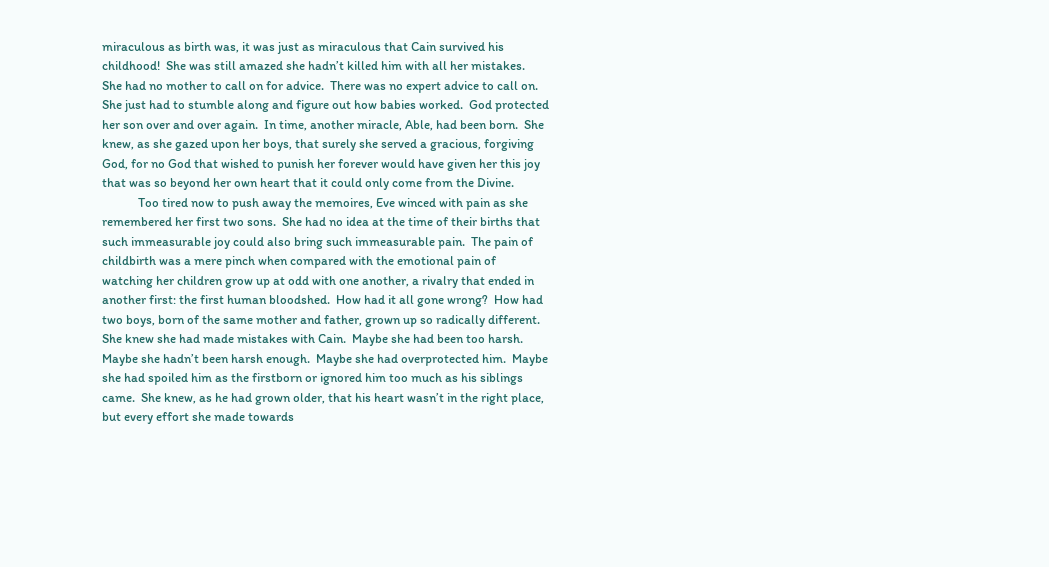miraculous as birth was, it was just as miraculous that Cain survived his childhood!  She was still amazed she hadn’t killed him with all her mistakes.  She had no mother to call on for advice.  There was no expert advice to call on.  She just had to stumble along and figure out how babies worked.  God protected her son over and over again.  In time, another miracle, Able, had been born.  She knew, as she gazed upon her boys, that surely she served a gracious, forgiving God, for no God that wished to punish her forever would have given her this joy that was so beyond her own heart that it could only come from the Divine.
            Too tired now to push away the memoires, Eve winced with pain as she remembered her first two sons.  She had no idea at the time of their births that such immeasurable joy could also bring such immeasurable pain.  The pain of childbirth was a mere pinch when compared with the emotional pain of watching her children grow up at odd with one another, a rivalry that ended in another first: the first human bloodshed.  How had it all gone wrong?  How had two boys, born of the same mother and father, grown up so radically different.  She knew she had made mistakes with Cain.  Maybe she had been too harsh.  Maybe she hadn’t been harsh enough.  Maybe she had overprotected him.  Maybe she had spoiled him as the firstborn or ignored him too much as his siblings came.  She knew, as he had grown older, that his heart wasn’t in the right place, but every effort she made towards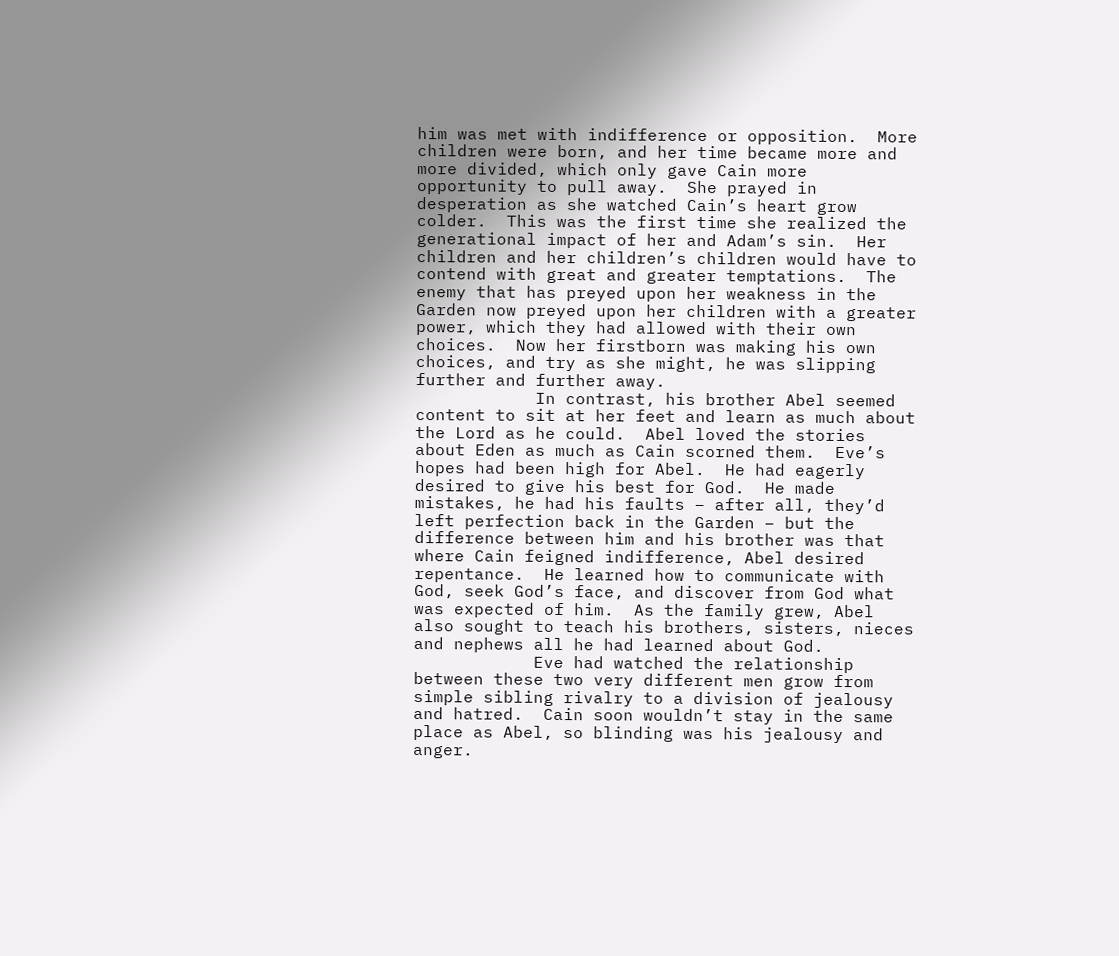him was met with indifference or opposition.  More children were born, and her time became more and more divided, which only gave Cain more opportunity to pull away.  She prayed in desperation as she watched Cain’s heart grow colder.  This was the first time she realized the generational impact of her and Adam’s sin.  Her children and her children’s children would have to contend with great and greater temptations.  The enemy that has preyed upon her weakness in the Garden now preyed upon her children with a greater power, which they had allowed with their own choices.  Now her firstborn was making his own choices, and try as she might, he was slipping further and further away.
            In contrast, his brother Abel seemed content to sit at her feet and learn as much about the Lord as he could.  Abel loved the stories about Eden as much as Cain scorned them.  Eve’s hopes had been high for Abel.  He had eagerly desired to give his best for God.  He made mistakes, he had his faults – after all, they’d left perfection back in the Garden – but the difference between him and his brother was that where Cain feigned indifference, Abel desired repentance.  He learned how to communicate with God, seek God’s face, and discover from God what was expected of him.  As the family grew, Abel also sought to teach his brothers, sisters, nieces and nephews all he had learned about God.
            Eve had watched the relationship between these two very different men grow from simple sibling rivalry to a division of jealousy and hatred.  Cain soon wouldn’t stay in the same place as Abel, so blinding was his jealousy and anger.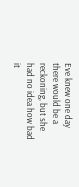Eve knew one day there would be a reckoning, but she had no idea how bad it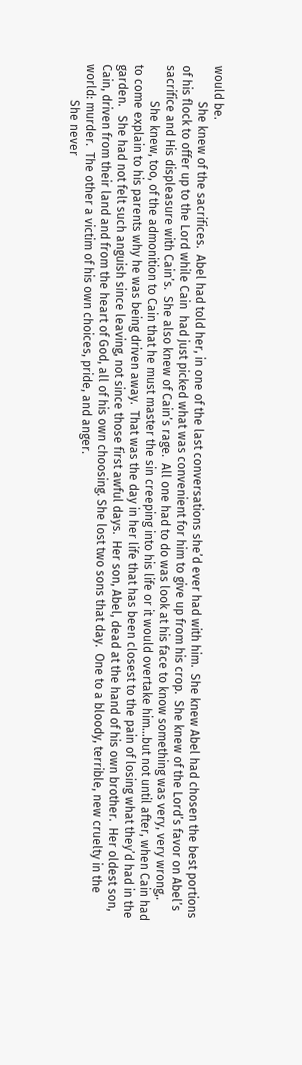would be.
            She knew of the sacrifices.  Abel had told her, in one of the last conversations she’d ever had with him.  She knew Abel had chosen the best portions of his flock to offer up to the Lord while Cain  had just picked what was convenient for him to give up from his crop.  She knew of the Lord’s favor on Abel’s sacrifice and His displeasure with Cain’s.  She also knew of Cain’s rage.  All one had to do was look at his face to know something was very, very wrong,.
            She knew, too, of the admonition to Cain that he must master the sin creeping into his life or it would overtake him…but not until after, when Cain had to come explain to his parents why he was being driven away.  That was the day in her life that has been closest to the pain of losing what they’d had in the garden.   She had not felt such anguish since leaving, not since those first awful days.  Her son, Abel, dead at the hand of his own brother.  Her oldest son, Cain, driven from their land and from the heart of God, all of his own choosing. She lost two sons that day.  One to a bloody, terrible, new cruelty in the world: murder.  The other a victim of his own choices, pride, and anger.
            She never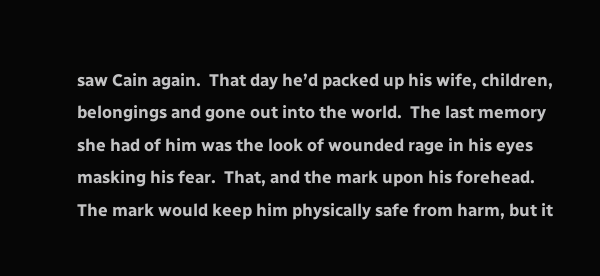saw Cain again.  That day he’d packed up his wife, children, belongings and gone out into the world.  The last memory she had of him was the look of wounded rage in his eyes masking his fear.  That, and the mark upon his forehead.  The mark would keep him physically safe from harm, but it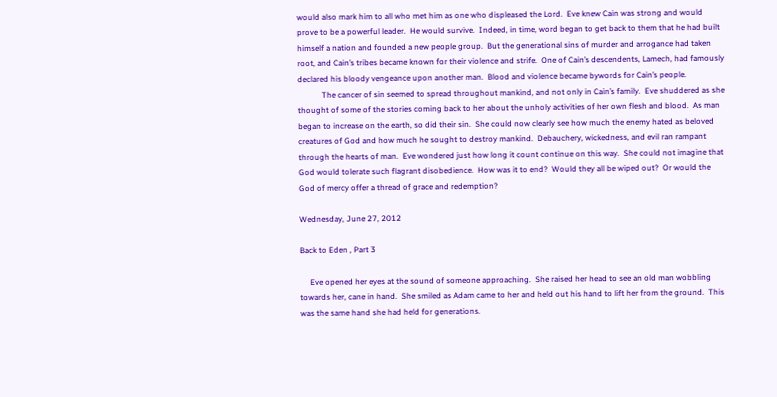would also mark him to all who met him as one who displeased the Lord.  Eve knew Cain was strong and would prove to be a powerful leader.  He would survive.  Indeed, in time, word began to get back to them that he had built himself a nation and founded a new people group.  But the generational sins of murder and arrogance had taken root, and Cain’s tribes became known for their violence and strife.  One of Cain’s descendents, Lamech, had famously declared his bloody vengeance upon another man.  Blood and violence became bywords for Cain’s people.
            The cancer of sin seemed to spread throughout mankind, and not only in Cain’s family.  Eve shuddered as she thought of some of the stories coming back to her about the unholy activities of her own flesh and blood.  As man began to increase on the earth, so did their sin.  She could now clearly see how much the enemy hated as beloved creatures of God and how much he sought to destroy mankind.  Debauchery, wickedness, and evil ran rampant through the hearts of man.  Eve wondered just how long it count continue on this way.  She could not imagine that God would tolerate such flagrant disobedience.  How was it to end?  Would they all be wiped out?  Or would the God of mercy offer a thread of grace and redemption?

Wednesday, June 27, 2012

Back to Eden , Part 3

     Eve opened her eyes at the sound of someone approaching.  She raised her head to see an old man wobbling towards her, cane in hand.  She smiled as Adam came to her and held out his hand to lift her from the ground.  This was the same hand she had held for generations.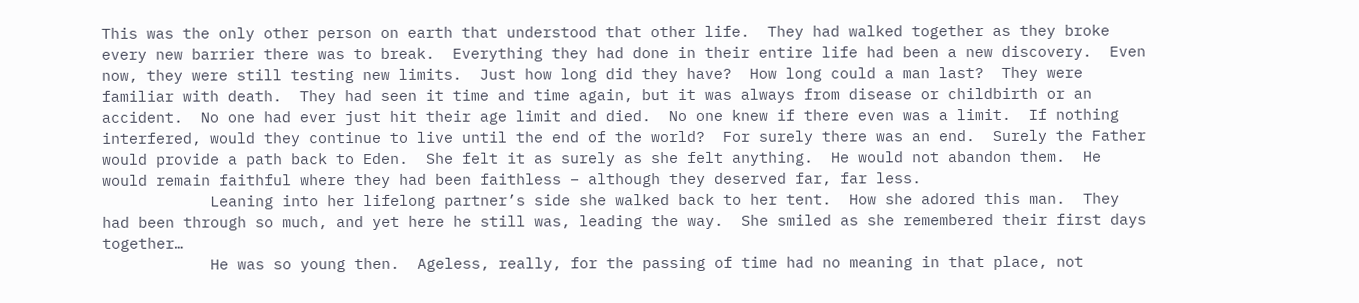This was the only other person on earth that understood that other life.  They had walked together as they broke every new barrier there was to break.  Everything they had done in their entire life had been a new discovery.  Even now, they were still testing new limits.  Just how long did they have?  How long could a man last?  They were familiar with death.  They had seen it time and time again, but it was always from disease or childbirth or an accident.  No one had ever just hit their age limit and died.  No one knew if there even was a limit.  If nothing interfered, would they continue to live until the end of the world?  For surely there was an end.  Surely the Father would provide a path back to Eden.  She felt it as surely as she felt anything.  He would not abandon them.  He would remain faithful where they had been faithless – although they deserved far, far less.
            Leaning into her lifelong partner’s side she walked back to her tent.  How she adored this man.  They had been through so much, and yet here he still was, leading the way.  She smiled as she remembered their first days together…
            He was so young then.  Ageless, really, for the passing of time had no meaning in that place, not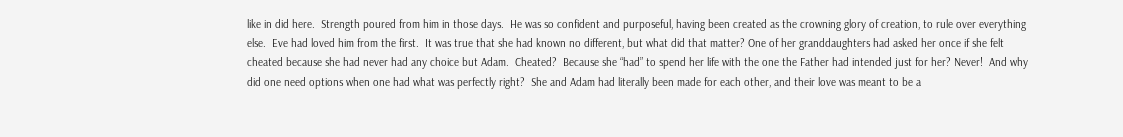like in did here.  Strength poured from him in those days.  He was so confident and purposeful, having been created as the crowning glory of creation, to rule over everything else.  Eve had loved him from the first.  It was true that she had known no different, but what did that matter? One of her granddaughters had asked her once if she felt cheated because she had never had any choice but Adam.  Cheated?  Because she “had” to spend her life with the one the Father had intended just for her? Never!  And why did one need options when one had what was perfectly right?  She and Adam had literally been made for each other, and their love was meant to be a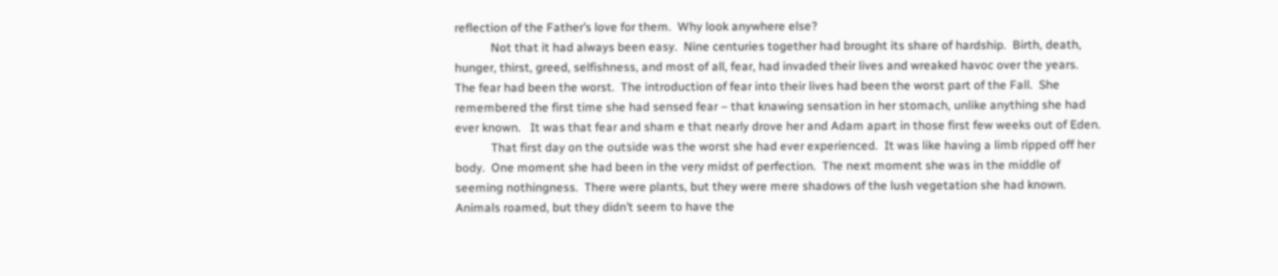reflection of the Father’s love for them.  Why look anywhere else?
            Not that it had always been easy.  Nine centuries together had brought its share of hardship.  Birth, death, hunger, thirst, greed, selfishness, and most of all, fear, had invaded their lives and wreaked havoc over the years.  The fear had been the worst.  The introduction of fear into their lives had been the worst part of the Fall.  She remembered the first time she had sensed fear – that knawing sensation in her stomach, unlike anything she had ever known.   It was that fear and sham e that nearly drove her and Adam apart in those first few weeks out of Eden.
            That first day on the outside was the worst she had ever experienced.  It was like having a limb ripped off her body.  One moment she had been in the very midst of perfection.  The next moment she was in the middle of seeming nothingness.  There were plants, but they were mere shadows of the lush vegetation she had known.  Animals roamed, but they didn’t seem to have the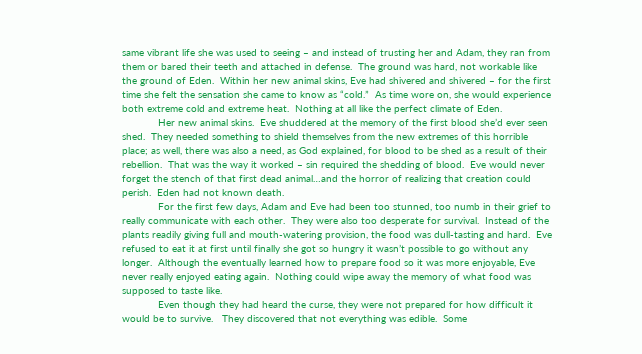same vibrant life she was used to seeing – and instead of trusting her and Adam, they ran from them or bared their teeth and attached in defense.  The ground was hard, not workable like the ground of Eden.  Within her new animal skins, Eve had shivered and shivered – for the first time she felt the sensation she came to know as “cold.”  As time wore on, she would experience both extreme cold and extreme heat.  Nothing at all like the perfect climate of Eden.
            Her new animal skins.  Eve shuddered at the memory of the first blood she’d ever seen shed.  They needed something to shield themselves from the new extremes of this horrible place; as well, there was also a need, as God explained, for blood to be shed as a result of their rebellion.  That was the way it worked – sin required the shedding of blood.  Eve would never forget the stench of that first dead animal…and the horror of realizing that creation could perish.  Eden had not known death.
            For the first few days, Adam and Eve had been too stunned, too numb in their grief to really communicate with each other.  They were also too desperate for survival.  Instead of the plants readily giving full and mouth-watering provision, the food was dull-tasting and hard.  Eve refused to eat it at first until finally she got so hungry it wasn’t possible to go without any longer.  Although the eventually learned how to prepare food so it was more enjoyable, Eve never really enjoyed eating again.  Nothing could wipe away the memory of what food was supposed to taste like.
            Even though they had heard the curse, they were not prepared for how difficult it would be to survive.   They discovered that not everything was edible.  Some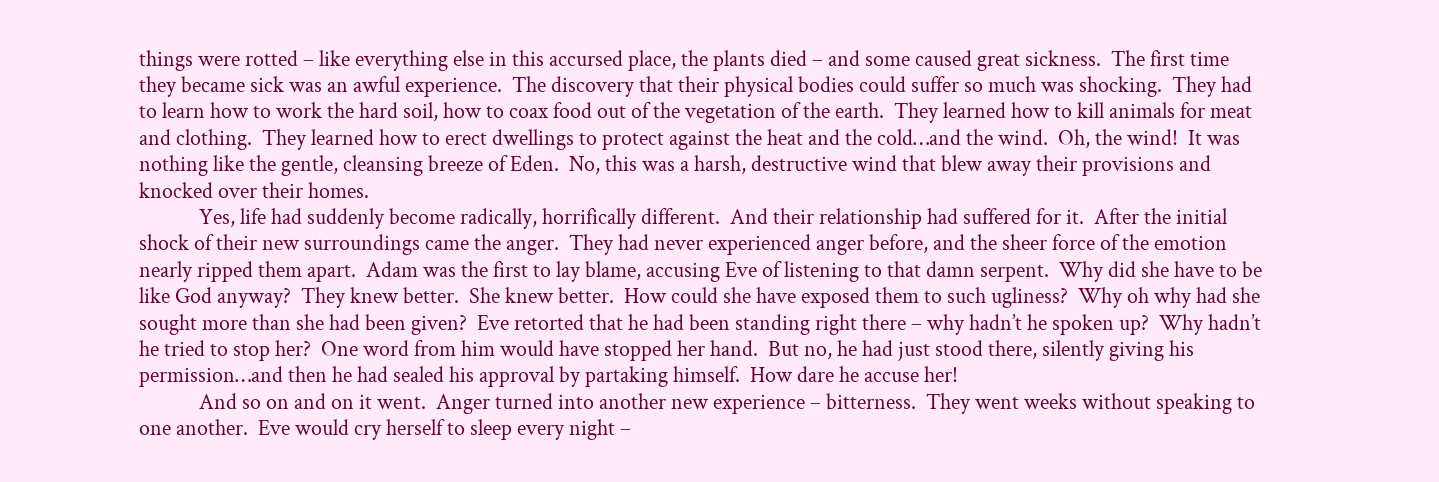things were rotted – like everything else in this accursed place, the plants died – and some caused great sickness.  The first time they became sick was an awful experience.  The discovery that their physical bodies could suffer so much was shocking.  They had to learn how to work the hard soil, how to coax food out of the vegetation of the earth.  They learned how to kill animals for meat and clothing.  They learned how to erect dwellings to protect against the heat and the cold…and the wind.  Oh, the wind!  It was nothing like the gentle, cleansing breeze of Eden.  No, this was a harsh, destructive wind that blew away their provisions and knocked over their homes.
            Yes, life had suddenly become radically, horrifically different.  And their relationship had suffered for it.  After the initial shock of their new surroundings came the anger.  They had never experienced anger before, and the sheer force of the emotion nearly ripped them apart.  Adam was the first to lay blame, accusing Eve of listening to that damn serpent.  Why did she have to be like God anyway?  They knew better.  She knew better.  How could she have exposed them to such ugliness?  Why oh why had she sought more than she had been given?  Eve retorted that he had been standing right there – why hadn’t he spoken up?  Why hadn’t he tried to stop her?  One word from him would have stopped her hand.  But no, he had just stood there, silently giving his permission…and then he had sealed his approval by partaking himself.  How dare he accuse her!
            And so on and on it went.  Anger turned into another new experience – bitterness.  They went weeks without speaking to one another.  Eve would cry herself to sleep every night –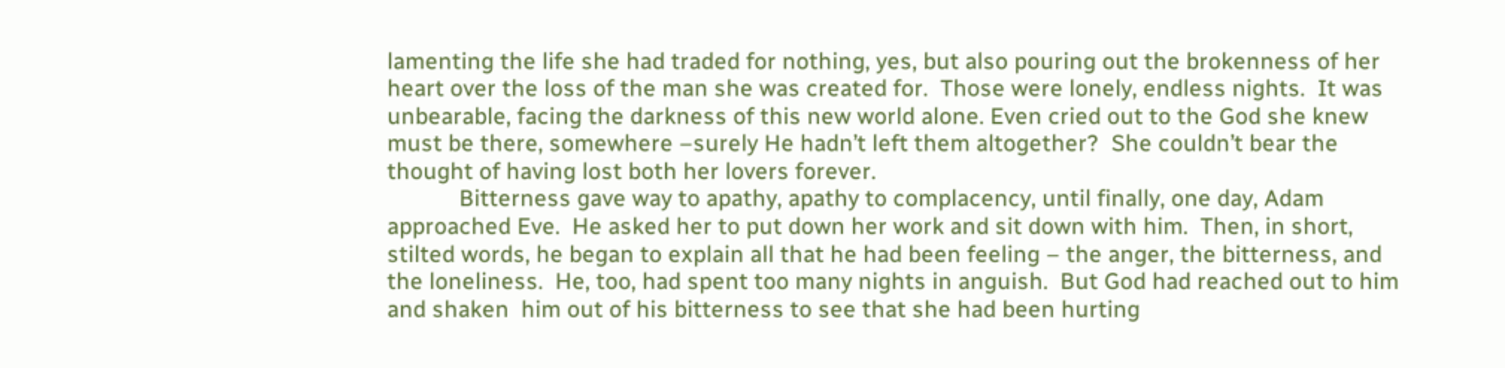lamenting the life she had traded for nothing, yes, but also pouring out the brokenness of her heart over the loss of the man she was created for.  Those were lonely, endless nights.  It was unbearable, facing the darkness of this new world alone. Even cried out to the God she knew must be there, somewhere –surely He hadn’t left them altogether?  She couldn’t bear the thought of having lost both her lovers forever.
            Bitterness gave way to apathy, apathy to complacency, until finally, one day, Adam approached Eve.  He asked her to put down her work and sit down with him.  Then, in short, stilted words, he began to explain all that he had been feeling – the anger, the bitterness, and the loneliness.  He, too, had spent too many nights in anguish.  But God had reached out to him and shaken  him out of his bitterness to see that she had been hurting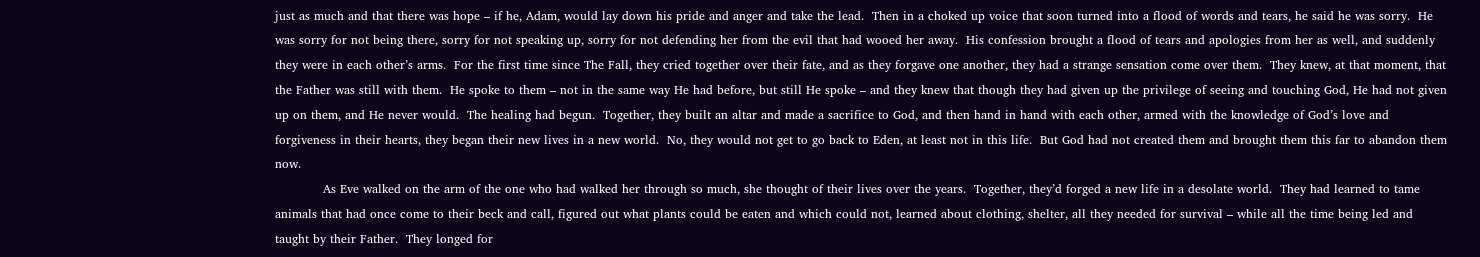just as much and that there was hope – if he, Adam, would lay down his pride and anger and take the lead.  Then in a choked up voice that soon turned into a flood of words and tears, he said he was sorry.  He was sorry for not being there, sorry for not speaking up, sorry for not defending her from the evil that had wooed her away.  His confession brought a flood of tears and apologies from her as well, and suddenly they were in each other’s arms.  For the first time since The Fall, they cried together over their fate, and as they forgave one another, they had a strange sensation come over them.  They knew, at that moment, that the Father was still with them.  He spoke to them – not in the same way He had before, but still He spoke – and they knew that though they had given up the privilege of seeing and touching God, He had not given up on them, and He never would.  The healing had begun.  Together, they built an altar and made a sacrifice to God, and then hand in hand with each other, armed with the knowledge of God’s love and forgiveness in their hearts, they began their new lives in a new world.  No, they would not get to go back to Eden, at least not in this life.  But God had not created them and brought them this far to abandon them now.
            As Eve walked on the arm of the one who had walked her through so much, she thought of their lives over the years.  Together, they’d forged a new life in a desolate world.  They had learned to tame animals that had once come to their beck and call, figured out what plants could be eaten and which could not, learned about clothing, shelter, all they needed for survival – while all the time being led and taught by their Father.  They longed for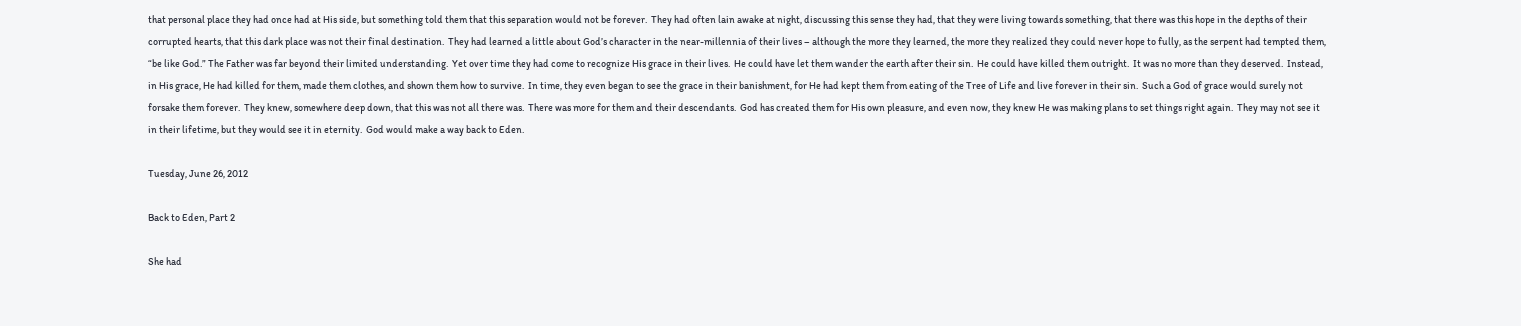that personal place they had once had at His side, but something told them that this separation would not be forever.  They had often lain awake at night, discussing this sense they had, that they were living towards something, that there was this hope in the depths of their corrupted hearts, that this dark place was not their final destination.  They had learned a little about God’s character in the near-millennia of their lives – although the more they learned, the more they realized they could never hope to fully, as the serpent had tempted them, “be like God.” The Father was far beyond their limited understanding.  Yet over time they had come to recognize His grace in their lives.  He could have let them wander the earth after their sin.  He could have killed them outright.  It was no more than they deserved.  Instead, in His grace, He had killed for them, made them clothes, and shown them how to survive.  In time, they even began to see the grace in their banishment, for He had kept them from eating of the Tree of Life and live forever in their sin.  Such a God of grace would surely not forsake them forever.  They knew, somewhere deep down, that this was not all there was.  There was more for them and their descendants.  God has created them for His own pleasure, and even now, they knew He was making plans to set things right again.  They may not see it in their lifetime, but they would see it in eternity.  God would make a way back to Eden.

Tuesday, June 26, 2012

Back to Eden, Part 2

She had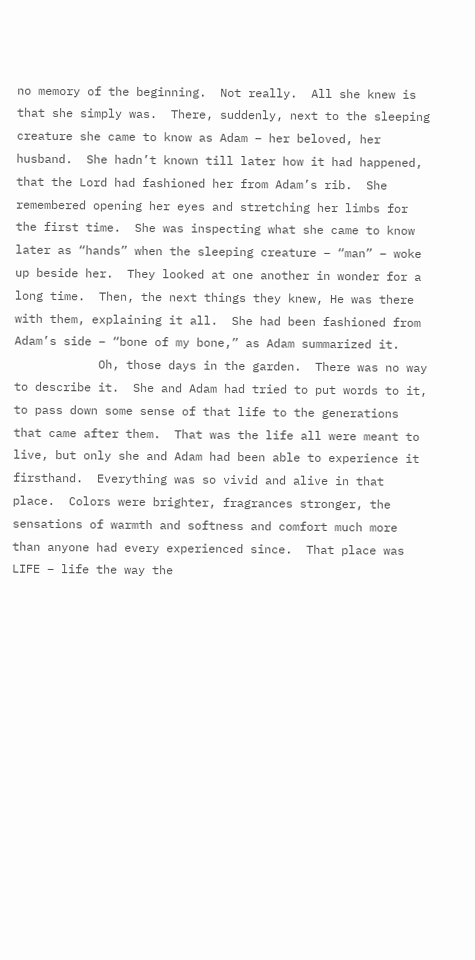no memory of the beginning.  Not really.  All she knew is that she simply was.  There, suddenly, next to the sleeping creature she came to know as Adam – her beloved, her husband.  She hadn’t known till later how it had happened, that the Lord had fashioned her from Adam’s rib.  She remembered opening her eyes and stretching her limbs for the first time.  She was inspecting what she came to know later as “hands” when the sleeping creature – “man” – woke up beside her.  They looked at one another in wonder for a long time.  Then, the next things they knew, He was there with them, explaining it all.  She had been fashioned from Adam’s side – “bone of my bone,” as Adam summarized it.
            Oh, those days in the garden.  There was no way to describe it.  She and Adam had tried to put words to it, to pass down some sense of that life to the generations that came after them.  That was the life all were meant to live, but only she and Adam had been able to experience it firsthand.  Everything was so vivid and alive in that place.  Colors were brighter, fragrances stronger, the sensations of warmth and softness and comfort much more than anyone had every experienced since.  That place was LIFE – life the way the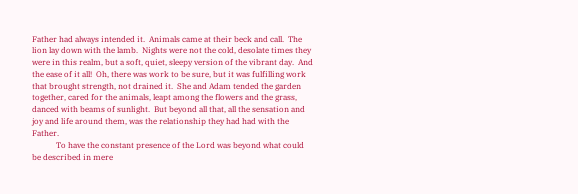Father had always intended it.  Animals came at their beck and call.  The lion lay down with the lamb.  Nights were not the cold, desolate times they were in this realm, but a soft, quiet, sleepy version of the vibrant day.  And the ease of it all!  Oh, there was work to be sure, but it was fulfilling work that brought strength, not drained it.  She and Adam tended the garden together, cared for the animals, leapt among the flowers and the grass, danced with beams of sunlight.  But beyond all that, all the sensation and joy and life around them, was the relationship they had had with the Father.
            To have the constant presence of the Lord was beyond what could be described in mere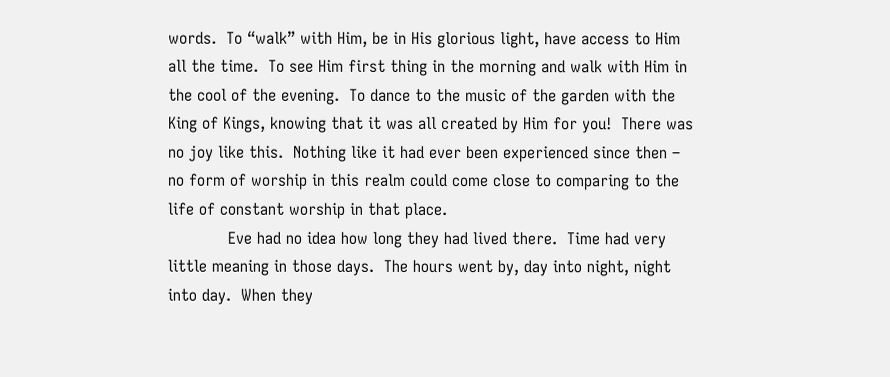words.  To “walk” with Him, be in His glorious light, have access to Him all the time.  To see Him first thing in the morning and walk with Him in the cool of the evening.  To dance to the music of the garden with the King of Kings, knowing that it was all created by Him for you!  There was no joy like this.  Nothing like it had ever been experienced since then – no form of worship in this realm could come close to comparing to the life of constant worship in that place.
            Eve had no idea how long they had lived there.  Time had very little meaning in those days.  The hours went by, day into night, night into day.  When they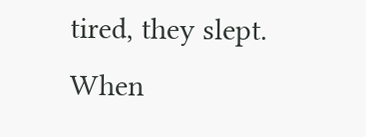tired, they slept.  When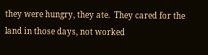they were hungry, they ate.  They cared for the land in those days, not worked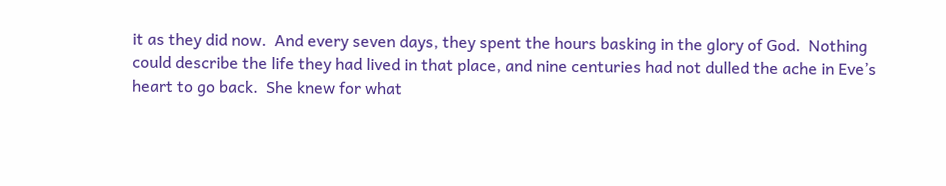it as they did now.  And every seven days, they spent the hours basking in the glory of God.  Nothing could describe the life they had lived in that place, and nine centuries had not dulled the ache in Eve’s heart to go back.  She knew for what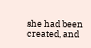she had been created, and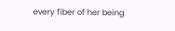every fiber of her being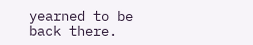yearned to be back there.